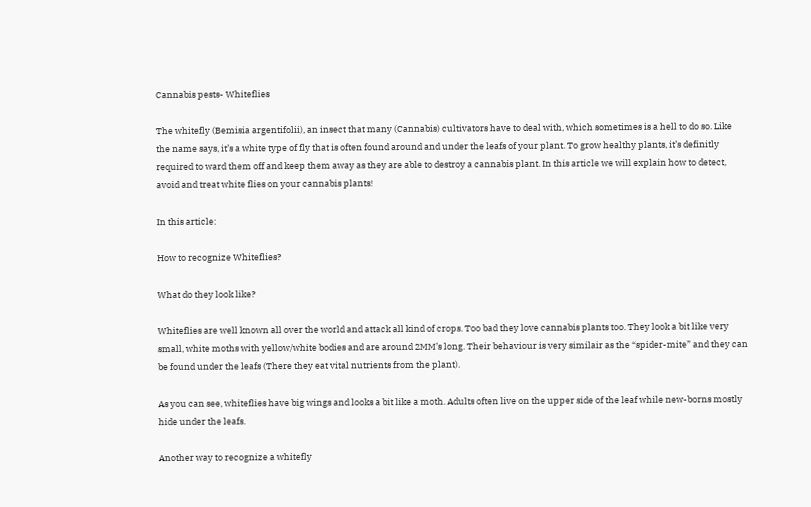Cannabis pests- Whiteflies

The whitefly (Bemisia argentifolii), an insect that many (Cannabis) cultivators have to deal with, which sometimes is a hell to do so. Like the name says, it’s a white type of fly that is often found around and under the leafs of your plant. To grow healthy plants, it’s definitly required to ward them off and keep them away as they are able to destroy a cannabis plant. In this article we will explain how to detect, avoid and treat white flies on your cannabis plants!

In this article:

How to recognize Whiteflies?

What do they look like?

Whiteflies are well known all over the world and attack all kind of crops. Too bad they love cannabis plants too. They look a bit like very small, white moths with yellow/white bodies and are around 2MM’s long. Their behaviour is very similair as the “spider-mite” and they can be found under the leafs (There they eat vital nutrients from the plant).

As you can see, whiteflies have big wings and looks a bit like a moth. Adults often live on the upper side of the leaf while new-borns mostly hide under the leafs.

Another way to recognize a whitefly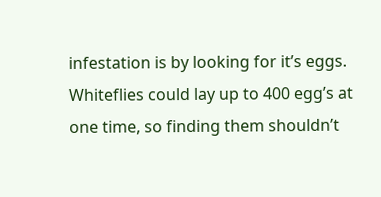infestation is by looking for it’s eggs. Whiteflies could lay up to 400 egg’s at one time, so finding them shouldn’t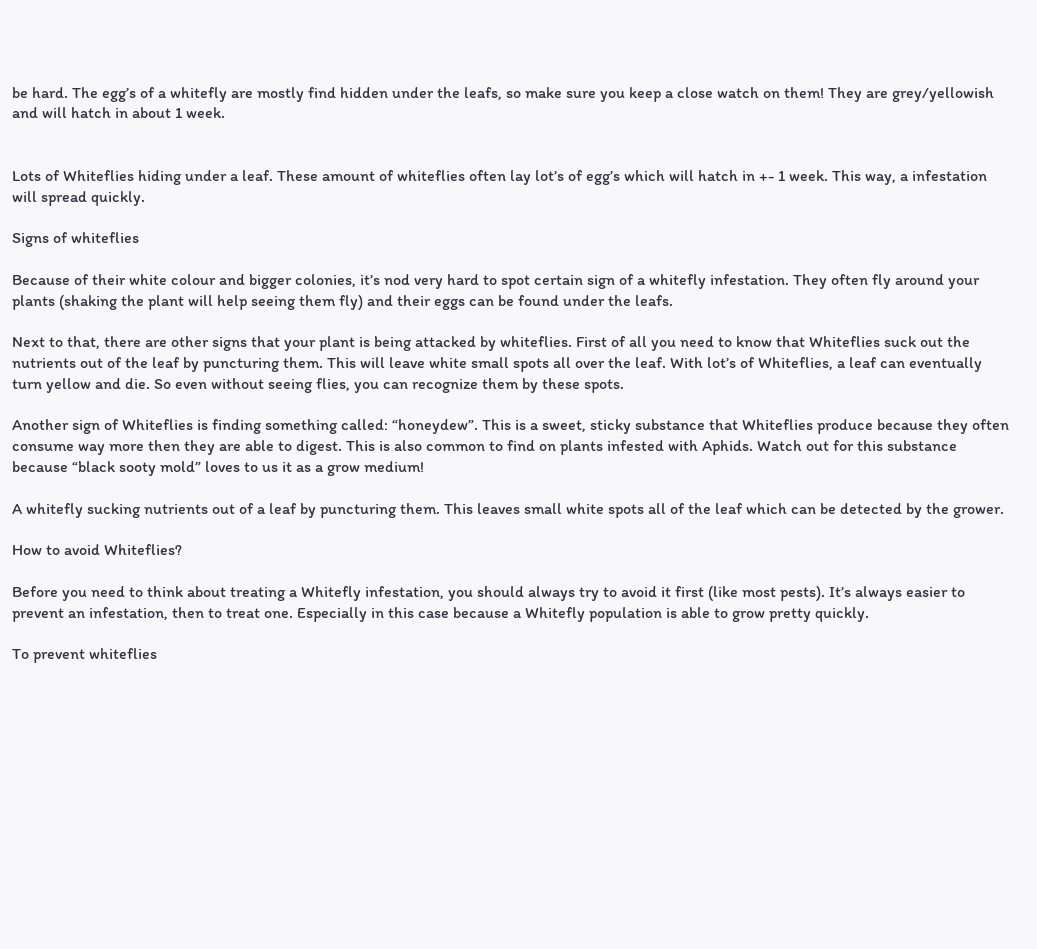be hard. The egg’s of a whitefly are mostly find hidden under the leafs, so make sure you keep a close watch on them! They are grey/yellowish and will hatch in about 1 week.


Lots of Whiteflies hiding under a leaf. These amount of whiteflies often lay lot’s of egg’s which will hatch in +- 1 week. This way, a infestation will spread quickly.

Signs of whiteflies

Because of their white colour and bigger colonies, it’s nod very hard to spot certain sign of a whitefly infestation. They often fly around your plants (shaking the plant will help seeing them fly) and their eggs can be found under the leafs.

Next to that, there are other signs that your plant is being attacked by whiteflies. First of all you need to know that Whiteflies suck out the nutrients out of the leaf by puncturing them. This will leave white small spots all over the leaf. With lot’s of Whiteflies, a leaf can eventually turn yellow and die. So even without seeing flies, you can recognize them by these spots.

Another sign of Whiteflies is finding something called: “honeydew”. This is a sweet, sticky substance that Whiteflies produce because they often consume way more then they are able to digest. This is also common to find on plants infested with Aphids. Watch out for this substance because “black sooty mold” loves to us it as a grow medium!

A whitefly sucking nutrients out of a leaf by puncturing them. This leaves small white spots all of the leaf which can be detected by the grower.

How to avoid Whiteflies?

Before you need to think about treating a Whitefly infestation, you should always try to avoid it first (like most pests). It’s always easier to prevent an infestation, then to treat one. Especially in this case because a Whitefly population is able to grow pretty quickly.

To prevent whiteflies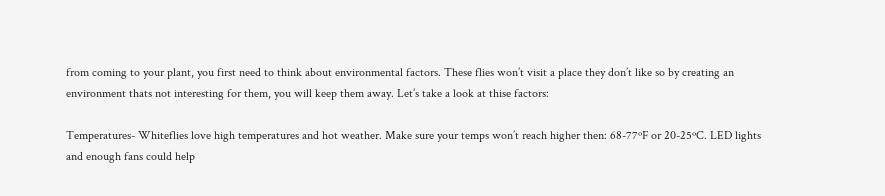from coming to your plant, you first need to think about environmental factors. These flies won’t visit a place they don’t like so by creating an environment thats not interesting for them, you will keep them away. Let’s take a look at thise factors:

Temperatures- Whiteflies love high temperatures and hot weather. Make sure your temps won’t reach higher then: 68-77ºF or 20-25ºC. LED lights and enough fans could help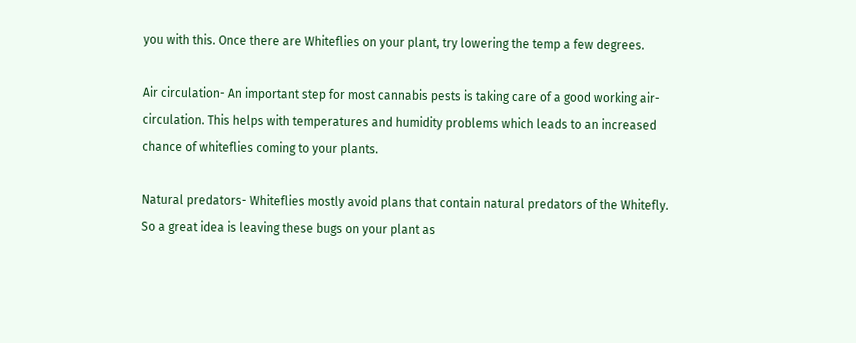you with this. Once there are Whiteflies on your plant, try lowering the temp a few degrees.

Air circulation- An important step for most cannabis pests is taking care of a good working air-circulation. This helps with temperatures and humidity problems which leads to an increased chance of whiteflies coming to your plants.

Natural predators- Whiteflies mostly avoid plans that contain natural predators of the Whitefly. So a great idea is leaving these bugs on your plant as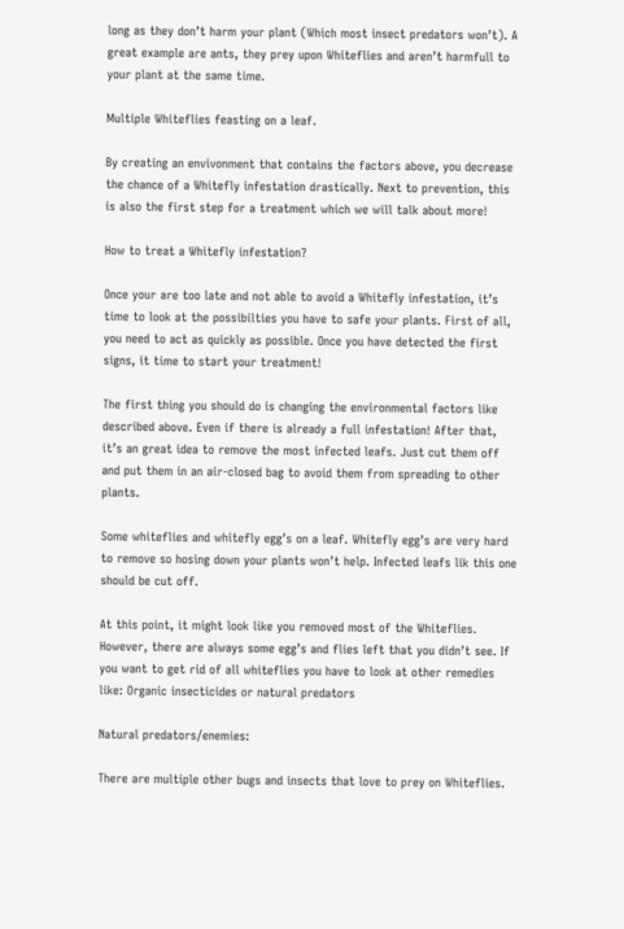long as they don’t harm your plant (Which most insect predators won’t). A great example are ants, they prey upon Whiteflies and aren’t harmfull to your plant at the same time.

Multiple Whiteflies feasting on a leaf.

By creating an envivonment that contains the factors above, you decrease the chance of a Whitefly infestation drastically. Next to prevention, this is also the first step for a treatment which we will talk about more!

How to treat a Whitefly infestation?

Once your are too late and not able to avoid a Whitefly infestation, it’s time to look at the possibilties you have to safe your plants. First of all, you need to act as quickly as possible. Once you have detected the first signs, it time to start your treatment!

The first thing you should do is changing the environmental factors like described above. Even if there is already a full infestation! After that, it’s an great idea to remove the most infected leafs. Just cut them off and put them in an air-closed bag to avoid them from spreading to other plants.

Some whiteflies and whitefly egg’s on a leaf. Whitefly egg’s are very hard to remove so hosing down your plants won’t help. Infected leafs lik this one should be cut off.

At this point, it might look like you removed most of the Whiteflies. However, there are always some egg’s and flies left that you didn’t see. If you want to get rid of all whiteflies you have to look at other remedies like: Organic insecticides or natural predators

Natural predators/enemies:

There are multiple other bugs and insects that love to prey on Whiteflies.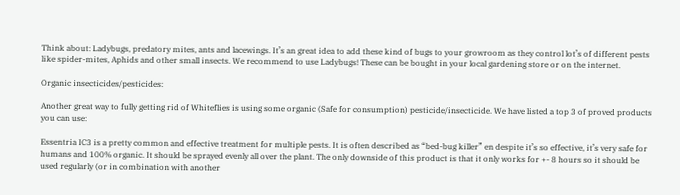Think about: Ladybugs, predatory mites, ants and lacewings. It’s an great idea to add these kind of bugs to your growroom as they control lot’s of different pests like spider-mites, Aphids and other small insects. We recommend to use Ladybugs! These can be bought in your local gardening store or on the internet.

Organic insecticides/pesticides:

Another great way to fully getting rid of Whiteflies is using some organic (Safe for consumption) pesticide/insecticide. We have listed a top 3 of proved products you can use:

Essentria IC3 is a pretty common and effective treatment for multiple pests. It is often described as “bed-bug killer” en despite it’s so effective, it’s very safe for humans and 100% organic. It should be sprayed evenly all over the plant. The only downside of this product is that it only works for +- 8 hours so it should be used regularly (or in combination with another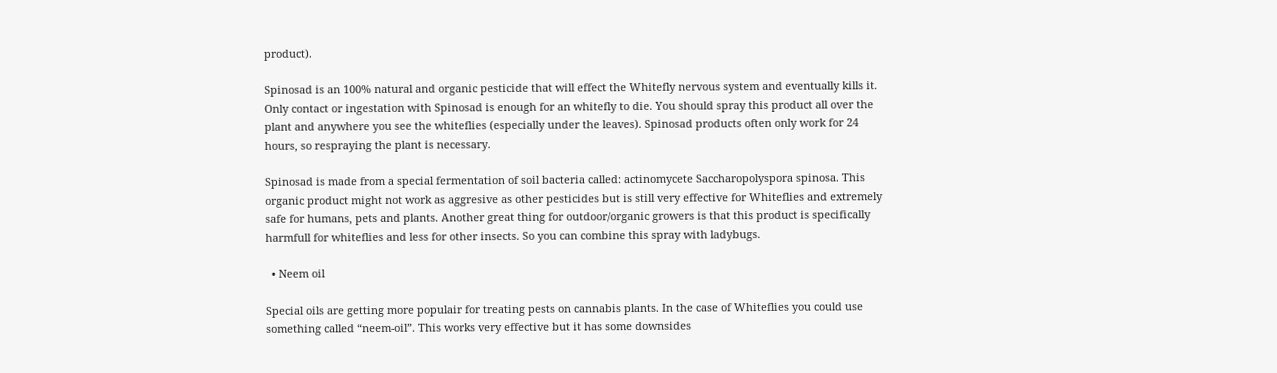product).

Spinosad is an 100% natural and organic pesticide that will effect the Whitefly nervous system and eventually kills it. Only contact or ingestation with Spinosad is enough for an whitefly to die. You should spray this product all over the plant and anywhere you see the whiteflies (especially under the leaves). Spinosad products often only work for 24 hours, so respraying the plant is necessary.

Spinosad is made from a special fermentation of soil bacteria called: actinomycete Saccharopolyspora spinosa. This organic product might not work as aggresive as other pesticides but is still very effective for Whiteflies and extremely safe for humans, pets and plants. Another great thing for outdoor/organic growers is that this product is specifically harmfull for whiteflies and less for other insects. So you can combine this spray with ladybugs.

  • Neem oil

Special oils are getting more populair for treating pests on cannabis plants. In the case of Whiteflies you could use something called “neem-oil”. This works very effective but it has some downsides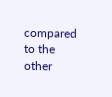compared to the other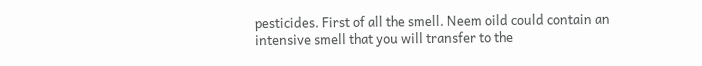pesticides. First of all the smell. Neem oild could contain an intensive smell that you will transfer to the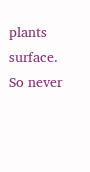plants surface. So never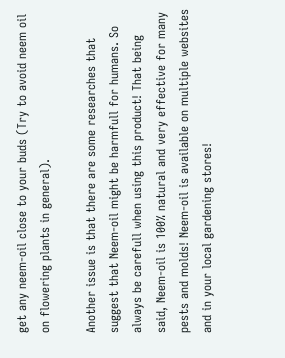get any neem-oil close to your buds (Try to avoid neem oil on flowering plants in general).

Another issue is that there are some researches that suggest that Neem-oil might be harmfull for humans. So always be carefull when using this product! That being said, Neem-oil is 100% natural and very effective for many pests and molds! Neem-oil is available on multiple websites and in your local gardening stores!